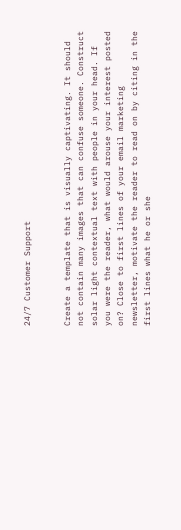24/7 Customer Support


Create a template that is visually captivating. It should not contain many images that can confuse someone. Construct solar light contextual text with people in your head. If you were the reader, what would arouse your interest posted on? Close to first lines of your email marketing newsletter, motivate the reader to read on by citing in the first lines what he or she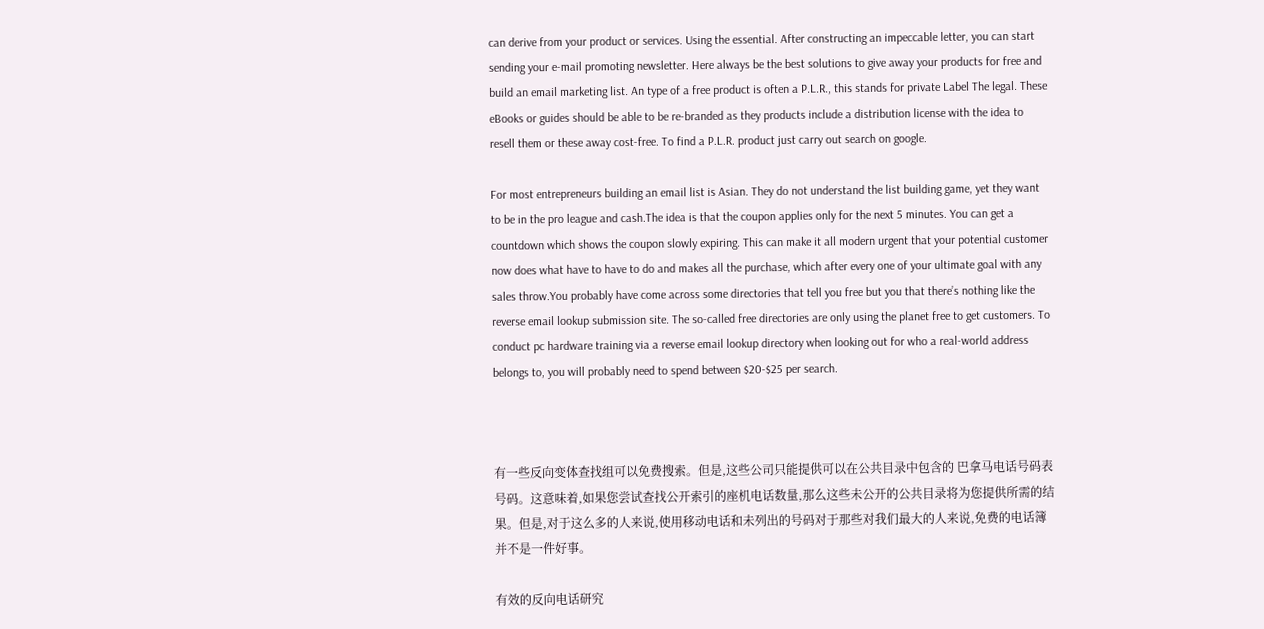can derive from your product or services. Using the essential. After constructing an impeccable letter, you can start sending your e-mail promoting newsletter. Here always be the best solutions to give away your products for free and build an email marketing list. An type of a free product is often a P.L.R., this stands for private Label The legal. These eBooks or guides should be able to be re-branded as they products include a distribution license with the idea to resell them or these away cost-free. To find a P.L.R. product just carry out search on google.

For most entrepreneurs building an email list is Asian. They do not understand the list building game, yet they want to be in the pro league and cash.The idea is that the coupon applies only for the next 5 minutes. You can get a countdown which shows the coupon slowly expiring. This can make it all modern urgent that your potential customer now does what have to have to do and makes all the purchase, which after every one of your ultimate goal with any sales throw.You probably have come across some directories that tell you free but you that there’s nothing like the reverse email lookup submission site. The so-called free directories are only using the planet free to get customers. To conduct pc hardware training via a reverse email lookup directory when looking out for who a real-world address belongs to, you will probably need to spend between $20-$25 per search.



有一些反向变体查找组可以免费搜索。但是,这些公司只能提供可以在公共目录中包含的 巴拿马电话号码表 号码。这意味着,如果您尝试查找公开索引的座机电话数量,那么这些未公开的公共目录将为您提供所需的结果。但是,对于这么多的人来说,使用移动电话和未列出的号码对于那些对我们最大的人来说,免费的电话簿并不是一件好事。

有效的反向电话研究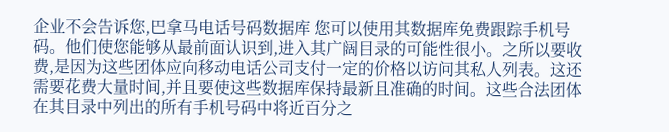企业不会告诉您,巴拿马电话号码数据库 您可以使用其数据库免费跟踪手机号码。他们使您能够从最前面认识到,进入其广阔目录的可能性很小。之所以要收费,是因为这些团体应向移动电话公司支付一定的价格以访问其私人列表。这还需要花费大量时间,并且要使这些数据库保持最新且准确的时间。这些合法团体在其目录中列出的所有手机号码中将近百分之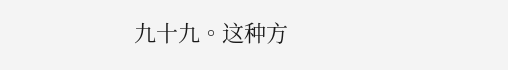九十九。这种方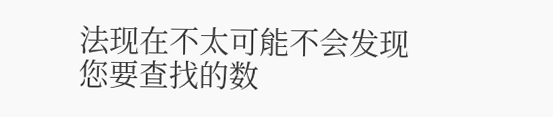法现在不太可能不会发现您要查找的数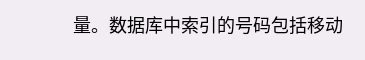量。数据库中索引的号码包括移动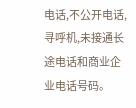电话,不公开电话,寻呼机,未接通长途电话和商业企业电话号码。